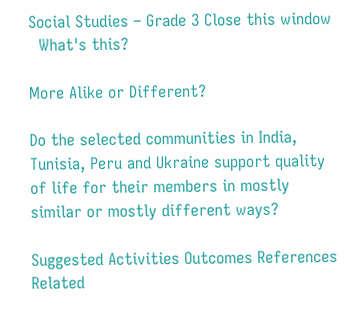Social Studies – Grade 3 Close this window
  What's this?

More Alike or Different?

Do the selected communities in India, Tunisia, Peru and Ukraine support quality of life for their members in mostly similar or mostly different ways?

Suggested Activities Outcomes References Related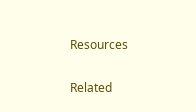Resources

Related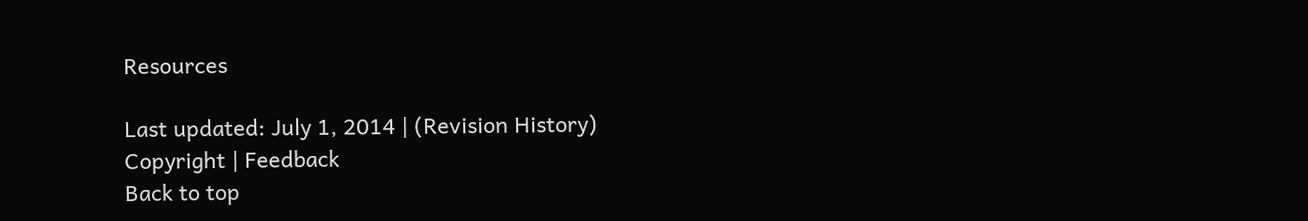Resources

Last updated: July 1, 2014 | (Revision History)
Copyright | Feedback
Back to top